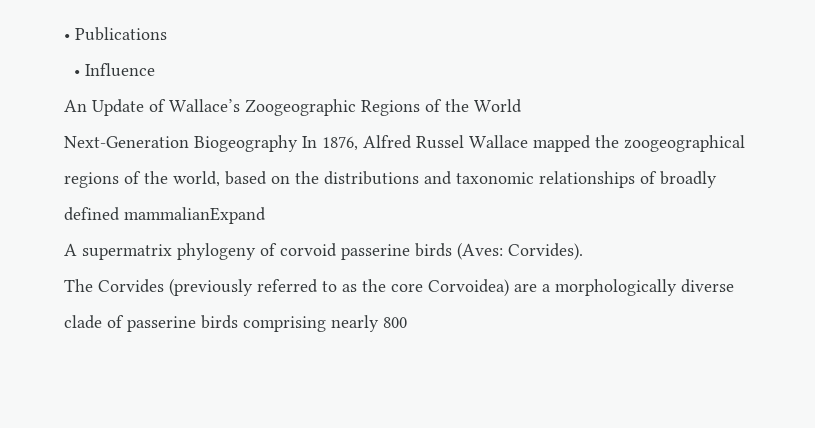• Publications
  • Influence
An Update of Wallace’s Zoogeographic Regions of the World
Next-Generation Biogeography In 1876, Alfred Russel Wallace mapped the zoogeographical regions of the world, based on the distributions and taxonomic relationships of broadly defined mammalianExpand
A supermatrix phylogeny of corvoid passerine birds (Aves: Corvides).
The Corvides (previously referred to as the core Corvoidea) are a morphologically diverse clade of passerine birds comprising nearly 800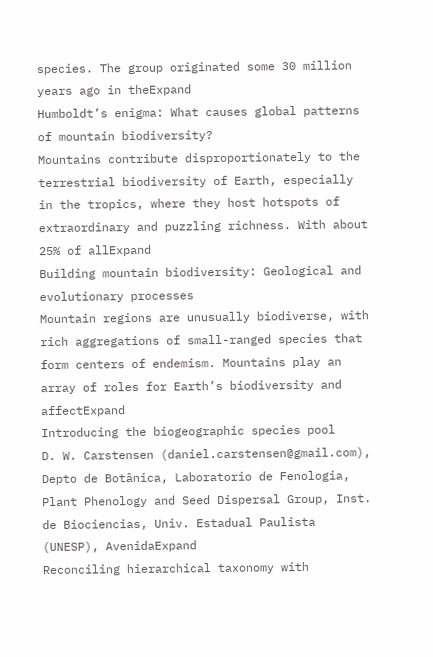species. The group originated some 30 million years ago in theExpand
Humboldt’s enigma: What causes global patterns of mountain biodiversity?
Mountains contribute disproportionately to the terrestrial biodiversity of Earth, especially in the tropics, where they host hotspots of extraordinary and puzzling richness. With about 25% of allExpand
Building mountain biodiversity: Geological and evolutionary processes
Mountain regions are unusually biodiverse, with rich aggregations of small-ranged species that form centers of endemism. Mountains play an array of roles for Earth’s biodiversity and affectExpand
Introducing the biogeographic species pool
D. W. Carstensen (daniel.carstensen@gmail.com), Depto de Botânica, Laboratorio de Fenologia, Plant Phenology and Seed Dispersal Group, Inst. de Biociencias, Univ. Estadual Paulista (UNESP), AvenidaExpand
Reconciling hierarchical taxonomy with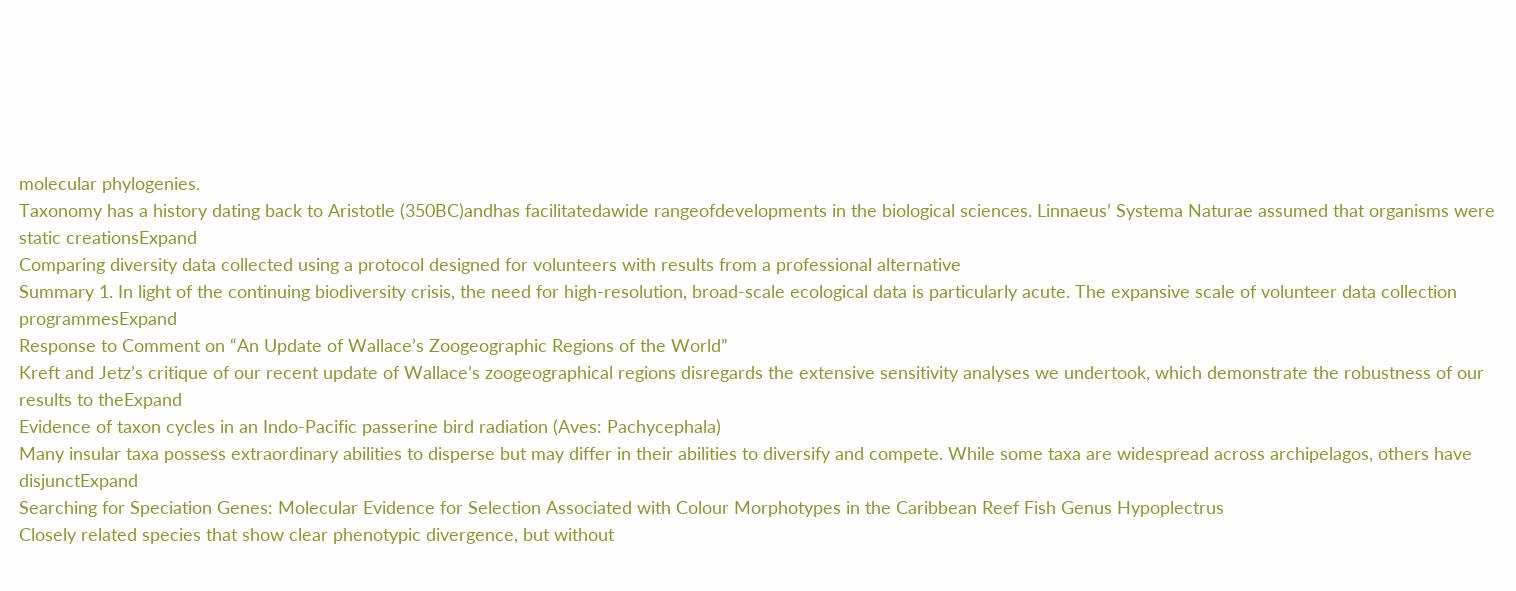molecular phylogenies.
Taxonomy has a history dating back to Aristotle (350BC)andhas facilitatedawide rangeofdevelopments in the biological sciences. Linnaeus’ Systema Naturae assumed that organisms were static creationsExpand
Comparing diversity data collected using a protocol designed for volunteers with results from a professional alternative
Summary 1. In light of the continuing biodiversity crisis, the need for high-resolution, broad-scale ecological data is particularly acute. The expansive scale of volunteer data collection programmesExpand
Response to Comment on “An Update of Wallace’s Zoogeographic Regions of the World”
Kreft and Jetz’s critique of our recent update of Wallace’s zoogeographical regions disregards the extensive sensitivity analyses we undertook, which demonstrate the robustness of our results to theExpand
Evidence of taxon cycles in an Indo-Pacific passerine bird radiation (Aves: Pachycephala)
Many insular taxa possess extraordinary abilities to disperse but may differ in their abilities to diversify and compete. While some taxa are widespread across archipelagos, others have disjunctExpand
Searching for Speciation Genes: Molecular Evidence for Selection Associated with Colour Morphotypes in the Caribbean Reef Fish Genus Hypoplectrus
Closely related species that show clear phenotypic divergence, but without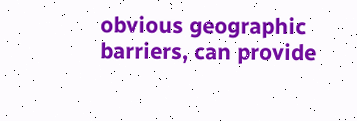obvious geographic barriers, can provide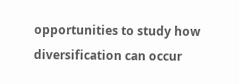opportunities to study how diversification can occur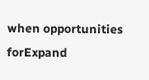when opportunities forExpand